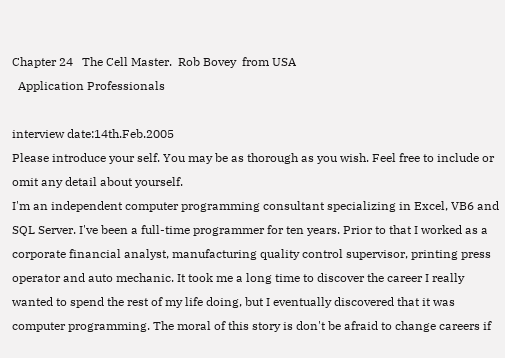Chapter 24   The Cell Master.  Rob Bovey  from USA
  Application Professionals

interview date:14th.Feb.2005
Please introduce your self. You may be as thorough as you wish. Feel free to include or omit any detail about yourself.
I'm an independent computer programming consultant specializing in Excel, VB6 and SQL Server. I've been a full-time programmer for ten years. Prior to that I worked as a corporate financial analyst, manufacturing quality control supervisor, printing press operator and auto mechanic. It took me a long time to discover the career I really wanted to spend the rest of my life doing, but I eventually discovered that it was computer programming. The moral of this story is don't be afraid to change careers if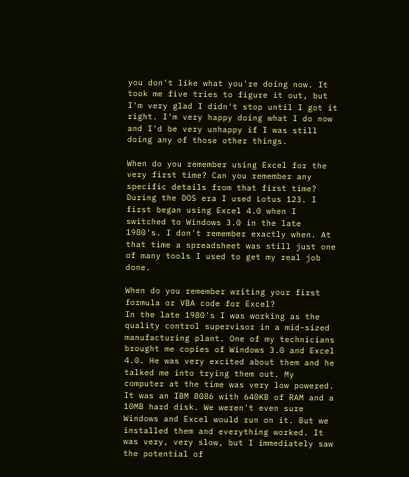you don't like what you're doing now. It took me five tries to figure it out, but I'm very glad I didn't stop until I got it right. I'm very happy doing what I do now and I'd be very unhappy if I was still doing any of those other things.

When do you remember using Excel for the very first time? Can you remember any specific details from that first time?
During the DOS era I used Lotus 123. I first began using Excel 4.0 when I switched to Windows 3.0 in the late 1980's. I don't remember exactly when. At that time a spreadsheet was still just one of many tools I used to get my real job done.

When do you remember writing your first formula or VBA code for Excel?
In the late 1980's I was working as the quality control supervisor in a mid-sized manufacturing plant. One of my technicians brought me copies of Windows 3.0 and Excel 4.0. He was very excited about them and he talked me into trying them out. My computer at the time was very low powered. It was an IBM 8086 with 640KB of RAM and a 10MB hard disk. We weren't even sure Windows and Excel would run on it. But we installed them and everything worked. It was very, very slow, but I immediately saw the potential of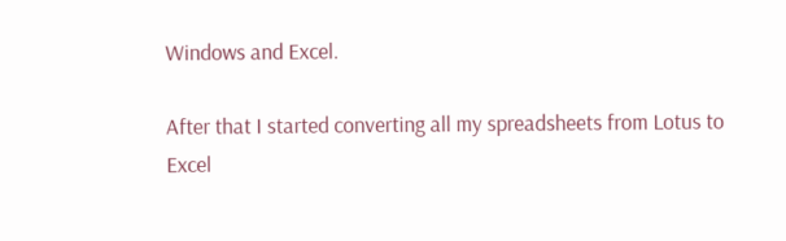Windows and Excel.

After that I started converting all my spreadsheets from Lotus to Excel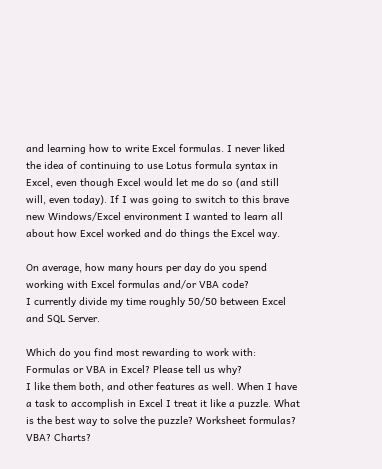and learning how to write Excel formulas. I never liked the idea of continuing to use Lotus formula syntax in Excel, even though Excel would let me do so (and still will, even today). If I was going to switch to this brave new Windows/Excel environment I wanted to learn all about how Excel worked and do things the Excel way.

On average, how many hours per day do you spend working with Excel formulas and/or VBA code?
I currently divide my time roughly 50/50 between Excel and SQL Server.

Which do you find most rewarding to work with: Formulas or VBA in Excel? Please tell us why?
I like them both, and other features as well. When I have a task to accomplish in Excel I treat it like a puzzle. What is the best way to solve the puzzle? Worksheet formulas? VBA? Charts?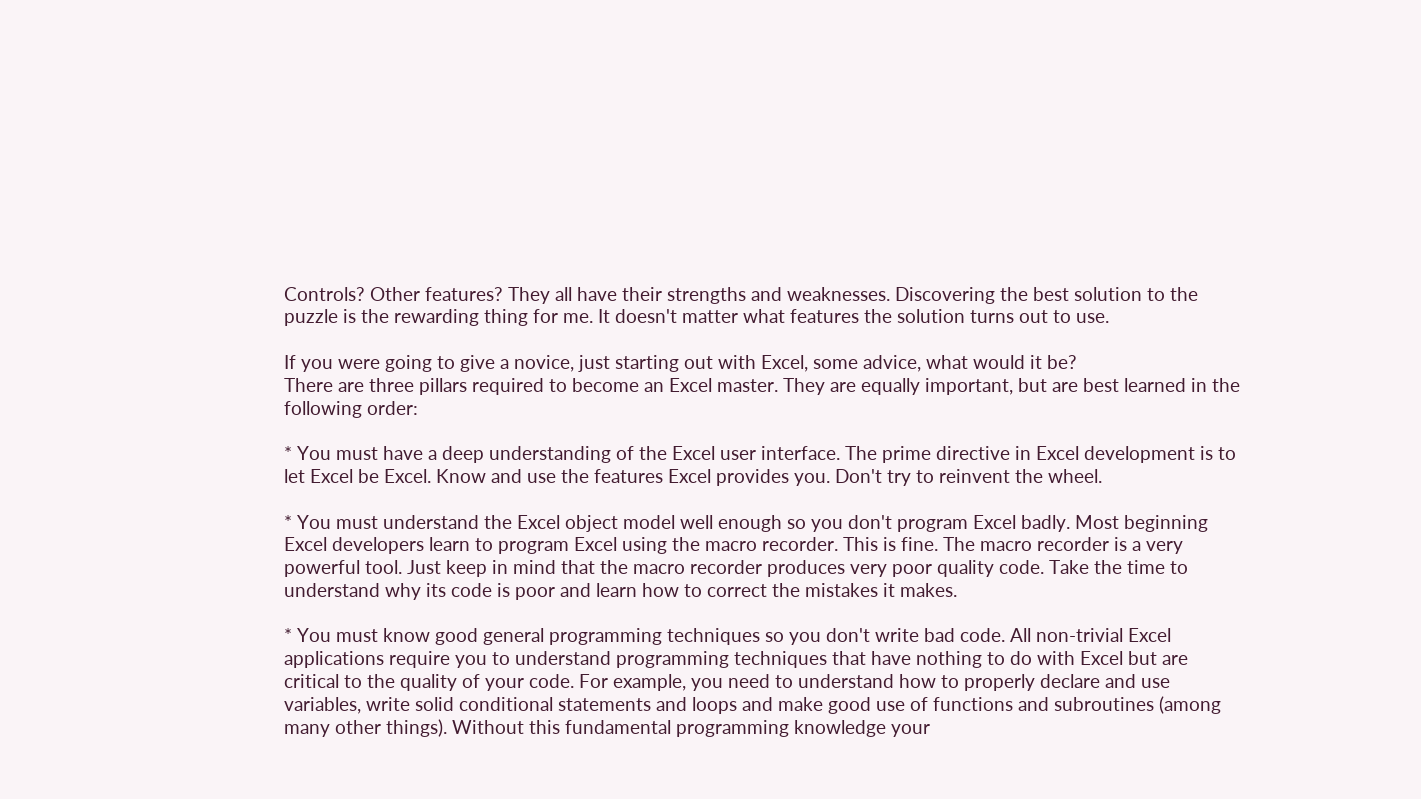Controls? Other features? They all have their strengths and weaknesses. Discovering the best solution to the puzzle is the rewarding thing for me. It doesn't matter what features the solution turns out to use.

If you were going to give a novice, just starting out with Excel, some advice, what would it be?
There are three pillars required to become an Excel master. They are equally important, but are best learned in the following order:

* You must have a deep understanding of the Excel user interface. The prime directive in Excel development is to let Excel be Excel. Know and use the features Excel provides you. Don't try to reinvent the wheel.

* You must understand the Excel object model well enough so you don't program Excel badly. Most beginning Excel developers learn to program Excel using the macro recorder. This is fine. The macro recorder is a very powerful tool. Just keep in mind that the macro recorder produces very poor quality code. Take the time to understand why its code is poor and learn how to correct the mistakes it makes.

* You must know good general programming techniques so you don't write bad code. All non-trivial Excel applications require you to understand programming techniques that have nothing to do with Excel but are critical to the quality of your code. For example, you need to understand how to properly declare and use variables, write solid conditional statements and loops and make good use of functions and subroutines (among many other things). Without this fundamental programming knowledge your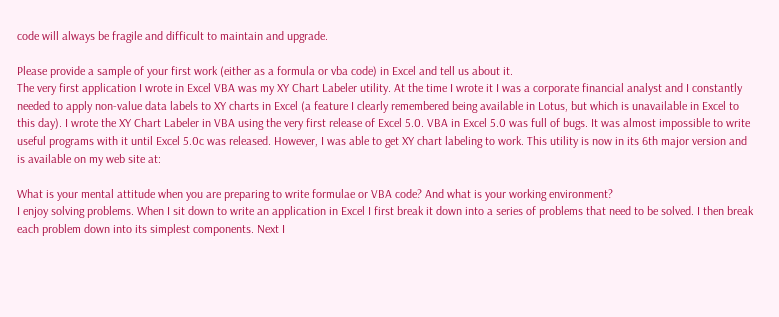code will always be fragile and difficult to maintain and upgrade.

Please provide a sample of your first work (either as a formula or vba code) in Excel and tell us about it.
The very first application I wrote in Excel VBA was my XY Chart Labeler utility. At the time I wrote it I was a corporate financial analyst and I constantly needed to apply non-value data labels to XY charts in Excel (a feature I clearly remembered being available in Lotus, but which is unavailable in Excel to this day). I wrote the XY Chart Labeler in VBA using the very first release of Excel 5.0. VBA in Excel 5.0 was full of bugs. It was almost impossible to write useful programs with it until Excel 5.0c was released. However, I was able to get XY chart labeling to work. This utility is now in its 6th major version and is available on my web site at:

What is your mental attitude when you are preparing to write formulae or VBA code? And what is your working environment?
I enjoy solving problems. When I sit down to write an application in Excel I first break it down into a series of problems that need to be solved. I then break each problem down into its simplest components. Next I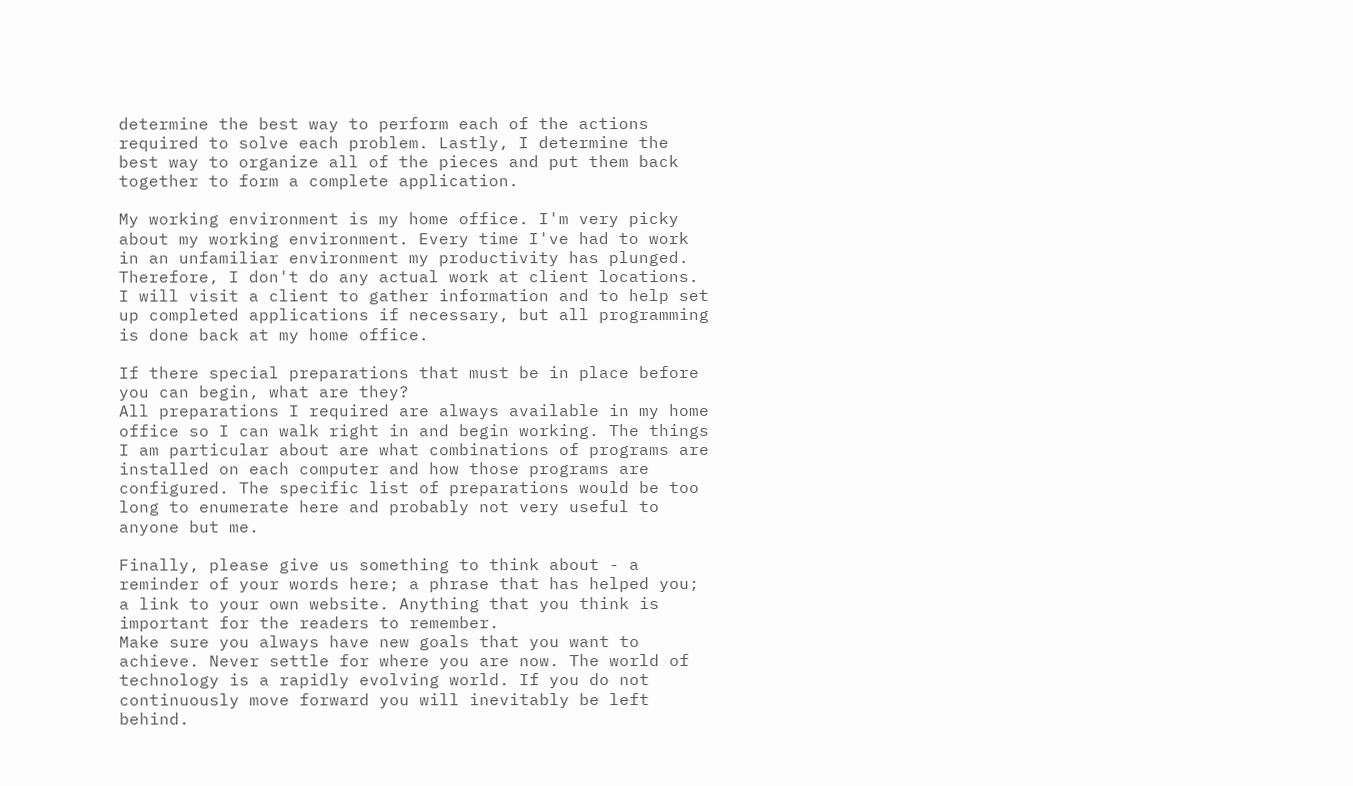determine the best way to perform each of the actions required to solve each problem. Lastly, I determine the best way to organize all of the pieces and put them back together to form a complete application.

My working environment is my home office. I'm very picky about my working environment. Every time I've had to work in an unfamiliar environment my productivity has plunged. Therefore, I don't do any actual work at client locations. I will visit a client to gather information and to help set up completed applications if necessary, but all programming is done back at my home office.

If there special preparations that must be in place before you can begin, what are they?
All preparations I required are always available in my home office so I can walk right in and begin working. The things I am particular about are what combinations of programs are installed on each computer and how those programs are configured. The specific list of preparations would be too long to enumerate here and probably not very useful to anyone but me.

Finally, please give us something to think about - a reminder of your words here; a phrase that has helped you; a link to your own website. Anything that you think is important for the readers to remember.
Make sure you always have new goals that you want to achieve. Never settle for where you are now. The world of technology is a rapidly evolving world. If you do not continuously move forward you will inevitably be left behind.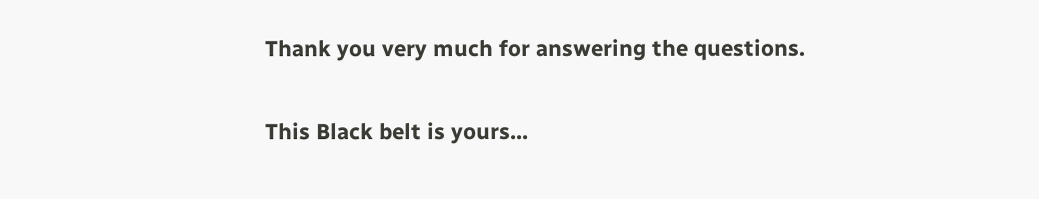Thank you very much for answering the questions.

This Black belt is yours...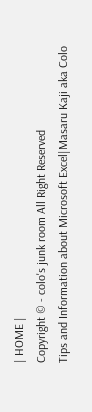| HOME |
Copyright © - colo's junk room All Right Reserved
Tips and Information about Microsoft Excel|Masaru Kaji aka Colo